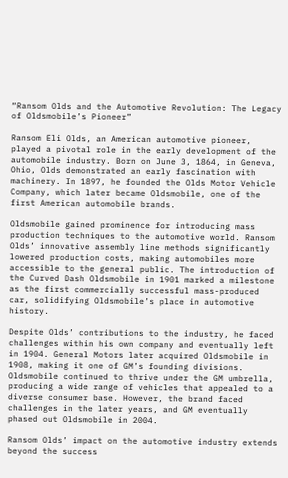“Ransom Olds and the Automotive Revolution: The Legacy of Oldsmobile’s Pioneer”

Ransom Eli Olds, an American automotive pioneer, played a pivotal role in the early development of the automobile industry. Born on June 3, 1864, in Geneva, Ohio, Olds demonstrated an early fascination with machinery. In 1897, he founded the Olds Motor Vehicle Company, which later became Oldsmobile, one of the first American automobile brands.

Oldsmobile gained prominence for introducing mass production techniques to the automotive world. Ransom Olds’ innovative assembly line methods significantly lowered production costs, making automobiles more accessible to the general public. The introduction of the Curved Dash Oldsmobile in 1901 marked a milestone as the first commercially successful mass-produced car, solidifying Oldsmobile’s place in automotive history.

Despite Olds’ contributions to the industry, he faced challenges within his own company and eventually left in 1904. General Motors later acquired Oldsmobile in 1908, making it one of GM’s founding divisions. Oldsmobile continued to thrive under the GM umbrella, producing a wide range of vehicles that appealed to a diverse consumer base. However, the brand faced challenges in the later years, and GM eventually phased out Oldsmobile in 2004.

Ransom Olds’ impact on the automotive industry extends beyond the success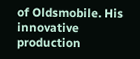of Oldsmobile. His innovative production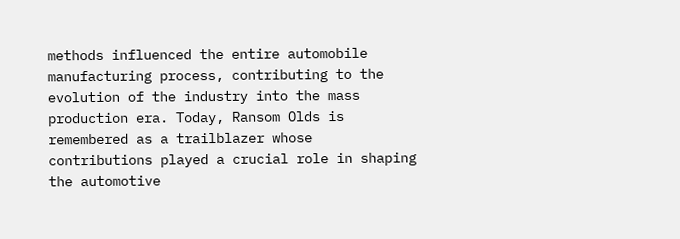methods influenced the entire automobile manufacturing process, contributing to the evolution of the industry into the mass production era. Today, Ransom Olds is remembered as a trailblazer whose contributions played a crucial role in shaping the automotive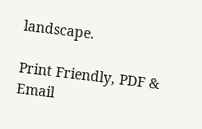landscape.

Print Friendly, PDF & Email